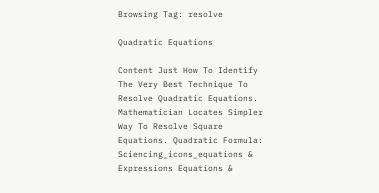Browsing Tag: resolve

Quadratic Equations

Content Just How To Identify The Very Best Technique To Resolve Quadratic Equations. Mathematician Locates Simpler Way To Resolve Square Equations. Quadratic Formula: Sciencing_icons_equations & Expressions Equations &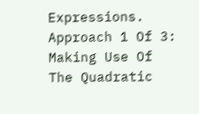Expressions. Approach 1 Of 3: Making Use Of The Quadratic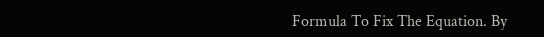Formula To Fix The Equation. By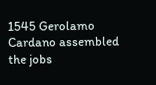1545 Gerolamo Cardano assembled the jobs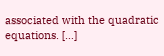associated with the quadratic equations. […]